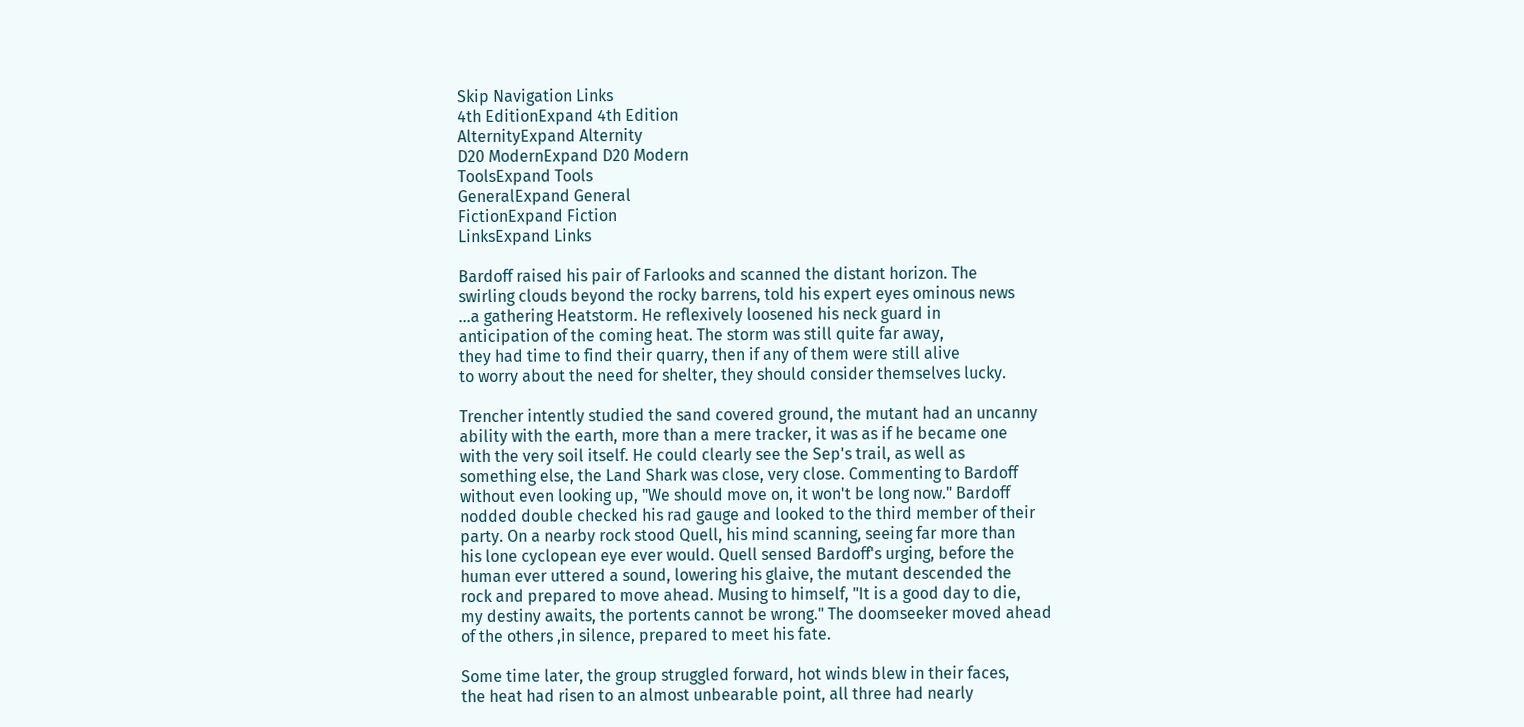Skip Navigation Links
4th EditionExpand 4th Edition
AlternityExpand Alternity
D20 ModernExpand D20 Modern
ToolsExpand Tools
GeneralExpand General
FictionExpand Fiction
LinksExpand Links

Bardoff raised his pair of Farlooks and scanned the distant horizon. The
swirling clouds beyond the rocky barrens, told his expert eyes ominous news
...a gathering Heatstorm. He reflexively loosened his neck guard in
anticipation of the coming heat. The storm was still quite far away,
they had time to find their quarry, then if any of them were still alive
to worry about the need for shelter, they should consider themselves lucky.

Trencher intently studied the sand covered ground, the mutant had an uncanny
ability with the earth, more than a mere tracker, it was as if he became one
with the very soil itself. He could clearly see the Sep's trail, as well as
something else, the Land Shark was close, very close. Commenting to Bardoff
without even looking up, "We should move on, it won't be long now." Bardoff
nodded double checked his rad gauge and looked to the third member of their
party. On a nearby rock stood Quell, his mind scanning, seeing far more than
his lone cyclopean eye ever would. Quell sensed Bardoff's urging, before the
human ever uttered a sound, lowering his glaive, the mutant descended the
rock and prepared to move ahead. Musing to himself, "It is a good day to die,
my destiny awaits, the portents cannot be wrong." The doomseeker moved ahead
of the others ,in silence, prepared to meet his fate.

Some time later, the group struggled forward, hot winds blew in their faces,
the heat had risen to an almost unbearable point, all three had nearly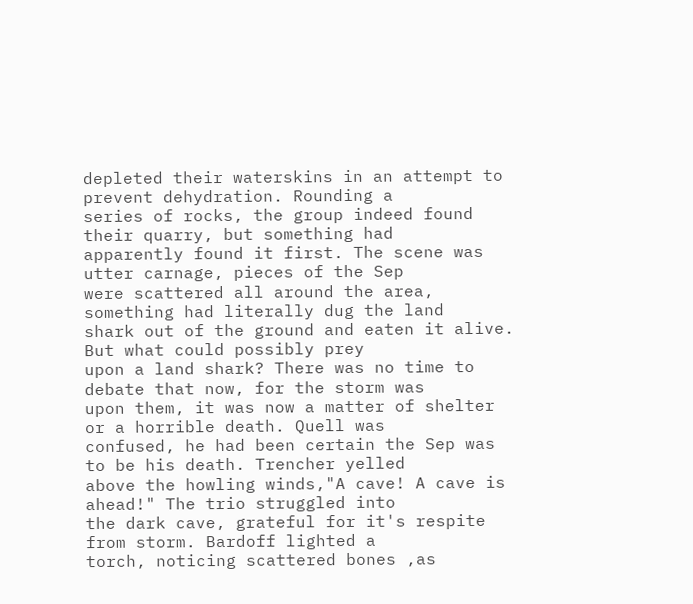depleted their waterskins in an attempt to prevent dehydration. Rounding a
series of rocks, the group indeed found their quarry, but something had
apparently found it first. The scene was utter carnage, pieces of the Sep
were scattered all around the area, something had literally dug the land
shark out of the ground and eaten it alive. But what could possibly prey
upon a land shark? There was no time to debate that now, for the storm was
upon them, it was now a matter of shelter or a horrible death. Quell was
confused, he had been certain the Sep was to be his death. Trencher yelled
above the howling winds,"A cave! A cave is ahead!" The trio struggled into
the dark cave, grateful for it's respite from storm. Bardoff lighted a
torch, noticing scattered bones ,as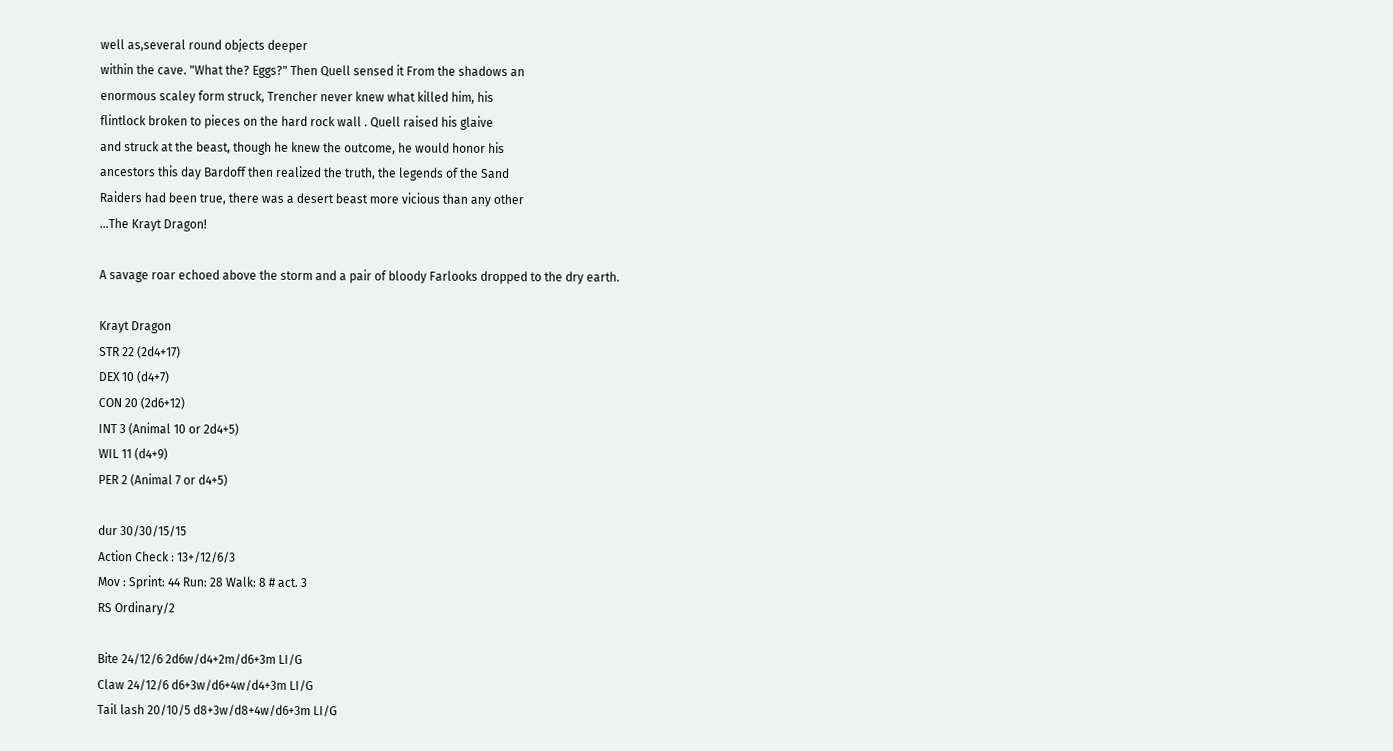well as,several round objects deeper
within the cave. "What the? Eggs?" Then Quell sensed it From the shadows an
enormous scaley form struck, Trencher never knew what killed him, his
flintlock broken to pieces on the hard rock wall . Quell raised his glaive
and struck at the beast, though he knew the outcome, he would honor his
ancestors this day Bardoff then realized the truth, the legends of the Sand
Raiders had been true, there was a desert beast more vicious than any other
...The Krayt Dragon!

A savage roar echoed above the storm and a pair of bloody Farlooks dropped to the dry earth.

Krayt Dragon
STR 22 (2d4+17)
DEX 10 (d4+7)
CON 20 (2d6+12)
INT 3 (Animal 10 or 2d4+5)
WIL 11 (d4+9)
PER 2 (Animal 7 or d4+5)

dur 30/30/15/15
Action Check : 13+/12/6/3
Mov : Sprint: 44 Run: 28 Walk: 8 # act. 3
RS Ordinary/2

Bite 24/12/6 2d6w/d4+2m/d6+3m LI/G
Claw 24/12/6 d6+3w/d6+4w/d4+3m LI/G
Tail lash 20/10/5 d8+3w/d8+4w/d6+3m LI/G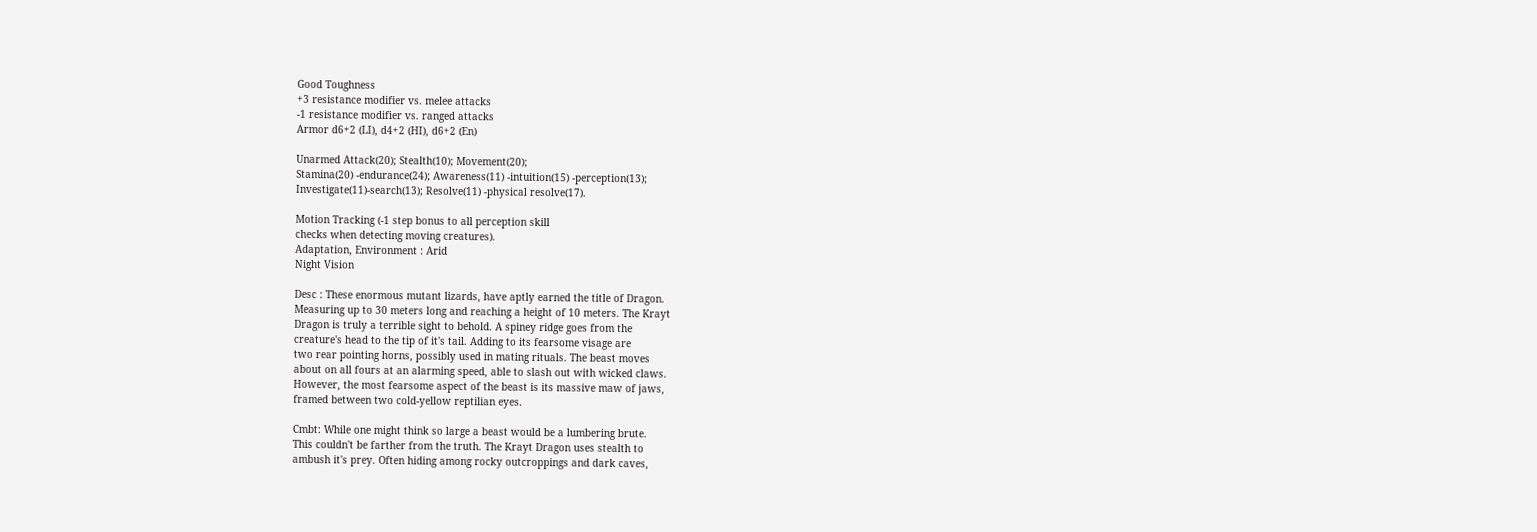Good Toughness
+3 resistance modifier vs. melee attacks
-1 resistance modifier vs. ranged attacks
Armor d6+2 (LI), d4+2 (HI), d6+2 (En)

Unarmed Attack(20); Stealth(10); Movement(20);
Stamina(20) -endurance(24); Awareness(11) -intuition(15) -perception(13);
Investigate(11)-search(13); Resolve(11) -physical resolve(17).

Motion Tracking (-1 step bonus to all perception skill
checks when detecting moving creatures).
Adaptation, Environment : Arid
Night Vision

Desc : These enormous mutant lizards, have aptly earned the title of Dragon.
Measuring up to 30 meters long and reaching a height of 10 meters. The Krayt
Dragon is truly a terrible sight to behold. A spiney ridge goes from the
creature's head to the tip of it's tail. Adding to its fearsome visage are
two rear pointing horns, possibly used in mating rituals. The beast moves
about on all fours at an alarming speed, able to slash out with wicked claws.
However, the most fearsome aspect of the beast is its massive maw of jaws,
framed between two cold-yellow reptilian eyes.

Cmbt: While one might think so large a beast would be a lumbering brute.
This couldn't be farther from the truth. The Krayt Dragon uses stealth to
ambush it's prey. Often hiding among rocky outcroppings and dark caves,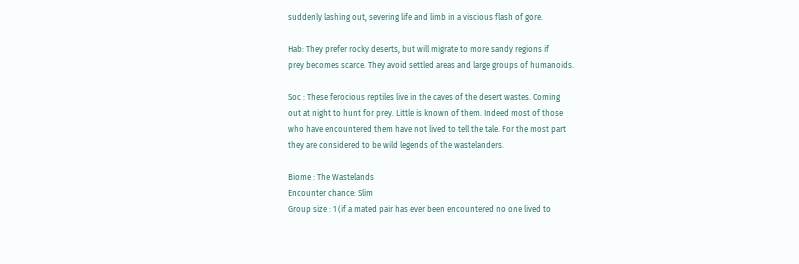suddenly lashing out, severing life and limb in a viscious flash of gore.

Hab: They prefer rocky deserts, but will migrate to more sandy regions if
prey becomes scarce. They avoid settled areas and large groups of humanoids.

Soc : These ferocious reptiles live in the caves of the desert wastes. Coming
out at night to hunt for prey. Little is known of them. Indeed most of those
who have encountered them have not lived to tell the tale. For the most part
they are considered to be wild legends of the wastelanders.

Biome : The Wastelands
Encounter chance: Slim
Group size : 1 (if a mated pair has ever been encountered no one lived to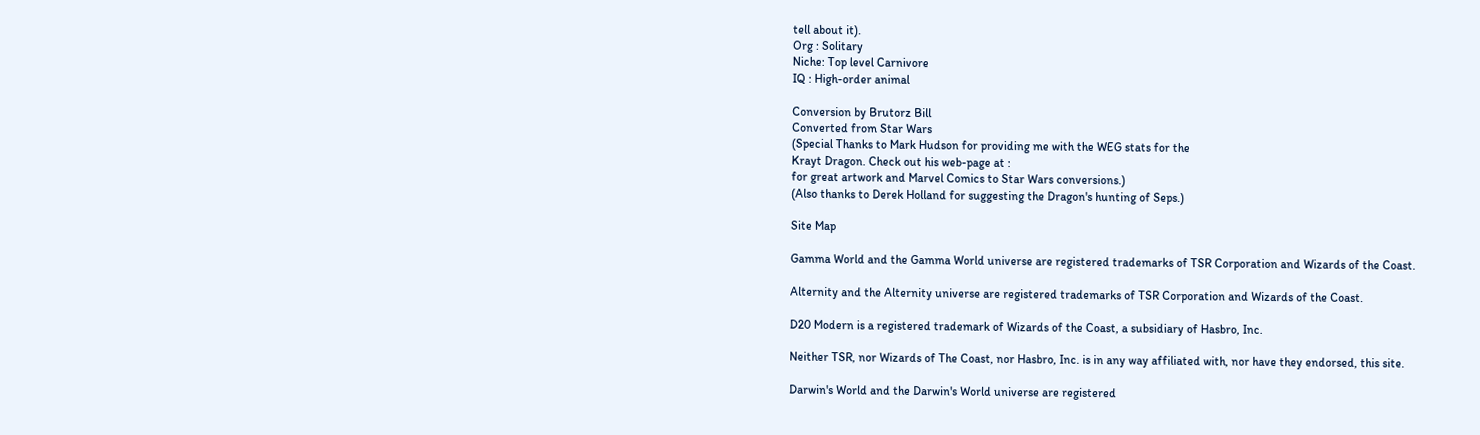tell about it).
Org : Solitary
Niche: Top level Carnivore
IQ : High-order animal

Conversion by Brutorz Bill
Converted from Star Wars
(Special Thanks to Mark Hudson for providing me with the WEG stats for the
Krayt Dragon. Check out his web-page at :
for great artwork and Marvel Comics to Star Wars conversions.)
(Also thanks to Derek Holland for suggesting the Dragon's hunting of Seps.)

Site Map

Gamma World and the Gamma World universe are registered trademarks of TSR Corporation and Wizards of the Coast.

Alternity and the Alternity universe are registered trademarks of TSR Corporation and Wizards of the Coast.

D20 Modern is a registered trademark of Wizards of the Coast, a subsidiary of Hasbro, Inc.

Neither TSR, nor Wizards of The Coast, nor Hasbro, Inc. is in any way affiliated with, nor have they endorsed, this site.

Darwin's World and the Darwin's World universe are registered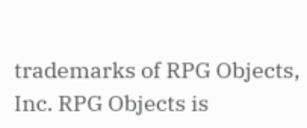trademarks of RPG Objects, Inc. RPG Objects is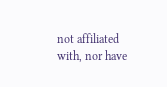not affiliated with, nor have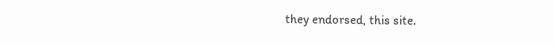they endorsed, this site.